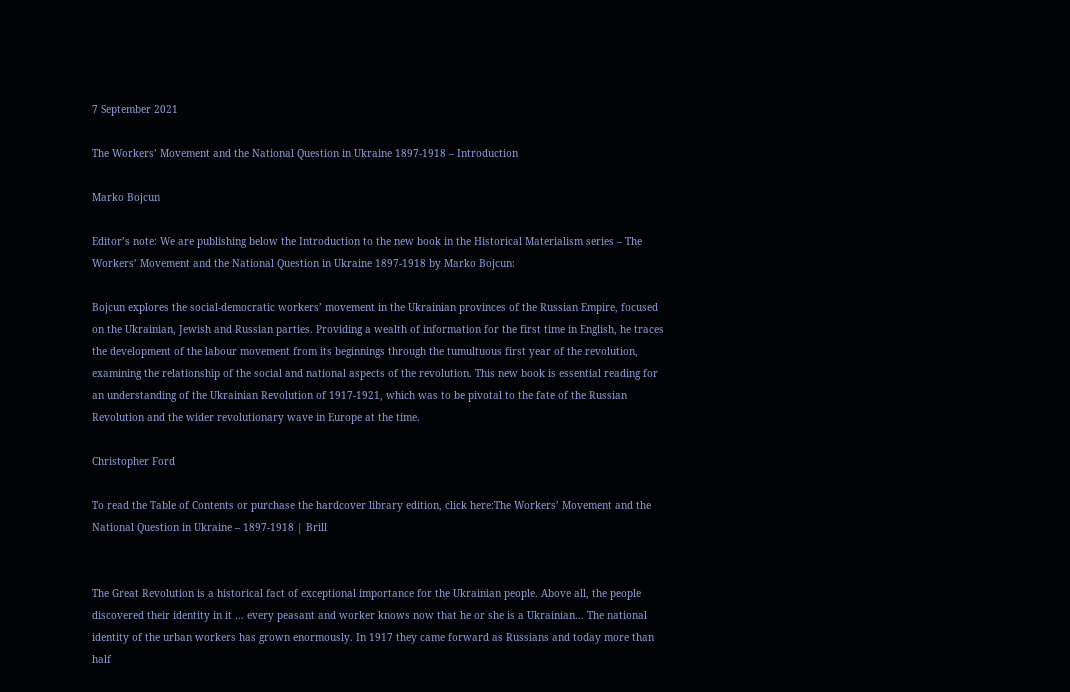7 September 2021

The Workers’ Movement and the National Question in Ukraine 1897-1918 – Introduction

Marko Bojcun

Editor’s note: We are publishing below the Introduction to the new book in the Historical Materialism series – The Workers’ Movement and the National Question in Ukraine 1897-1918 by Marko Bojcun:

Bojcun explores the social-democratic workers’ movement in the Ukrainian provinces of the Russian Empire, focused on the Ukrainian, Jewish and Russian parties. Providing a wealth of information for the first time in English, he traces the development of the labour movement from its beginnings through the tumultuous first year of the revolution, examining the relationship of the social and national aspects of the revolution. This new book is essential reading for an understanding of the Ukrainian Revolution of 1917-1921, which was to be pivotal to the fate of the Russian Revolution and the wider revolutionary wave in Europe at the time.

Christopher Ford

To read the Table of Contents or purchase the hardcover library edition, click here:The Workers’ Movement and the National Question in Ukraine – 1897-1918 | Brill


The Great Revolution is a historical fact of exceptional importance for the Ukrainian people. Above all, the people discovered their identity in it … every peasant and worker knows now that he or she is a Ukrainian… The national identity of the urban workers has grown enormously. In 1917 they came forward as Russians and today more than half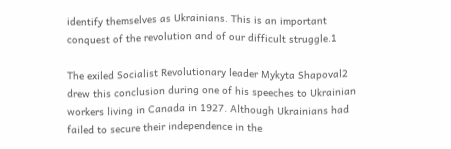identify themselves as Ukrainians. This is an important conquest of the revolution and of our difficult struggle.1

The exiled Socialist Revolutionary leader Mykyta Shapoval2 drew this conclusion during one of his speeches to Ukrainian workers living in Canada in 1927. Although Ukrainians had failed to secure their independence in the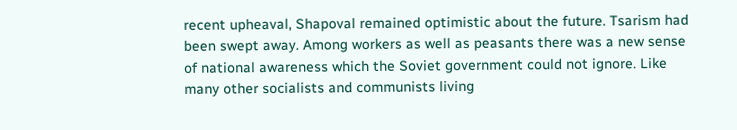recent upheaval, Shapoval remained optimistic about the future. Tsarism had been swept away. Among workers as well as peasants there was a new sense of national awareness which the Soviet government could not ignore. Like many other socialists and communists living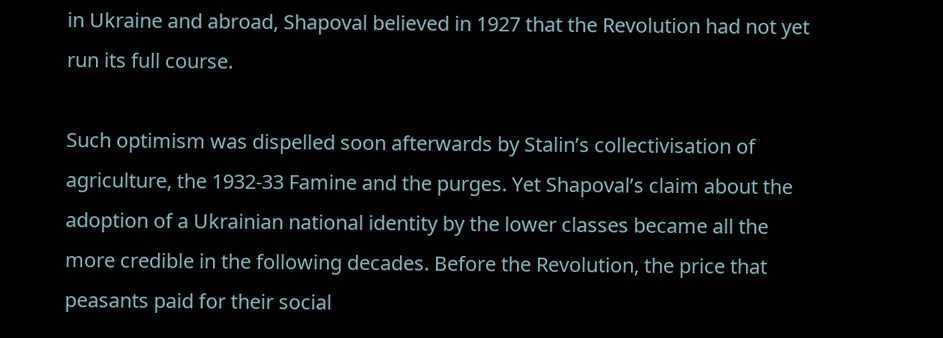in Ukraine and abroad, Shapoval believed in 1927 that the Revolution had not yet run its full course.

Such optimism was dispelled soon afterwards by Stalin’s collectivisation of agriculture, the 1932-33 Famine and the purges. Yet Shapoval’s claim about the adoption of a Ukrainian national identity by the lower classes became all the more credible in the following decades. Before the Revolution, the price that peasants paid for their social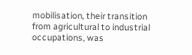mobilisation, their transition from agricultural to industrial occupations, was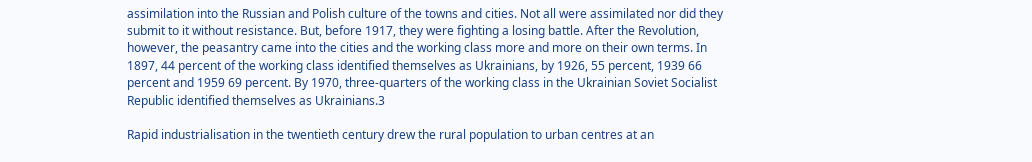assimilation into the Russian and Polish culture of the towns and cities. Not all were assimilated nor did they submit to it without resistance. But, before 1917, they were fighting a losing battle. After the Revolution, however, the peasantry came into the cities and the working class more and more on their own terms. In 1897, 44 percent of the working class identified themselves as Ukrainians, by 1926, 55 percent, 1939 66 percent and 1959 69 percent. By 1970, three-quarters of the working class in the Ukrainian Soviet Socialist Republic identified themselves as Ukrainians.3

Rapid industrialisation in the twentieth century drew the rural population to urban centres at an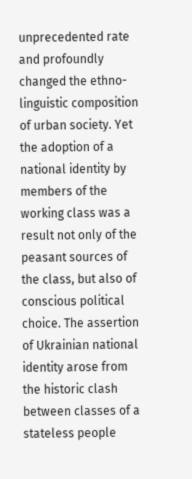unprecedented rate and profoundly changed the ethno-linguistic composition of urban society. Yet the adoption of a national identity by members of the working class was a result not only of the peasant sources of the class, but also of conscious political choice. The assertion of Ukrainian national identity arose from the historic clash between classes of a stateless people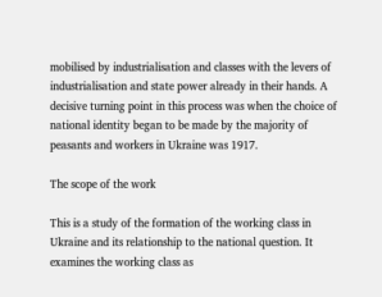mobilised by industrialisation and classes with the levers of industrialisation and state power already in their hands. A decisive turning point in this process was when the choice of national identity began to be made by the majority of peasants and workers in Ukraine was 1917.

The scope of the work

This is a study of the formation of the working class in Ukraine and its relationship to the national question. It examines the working class as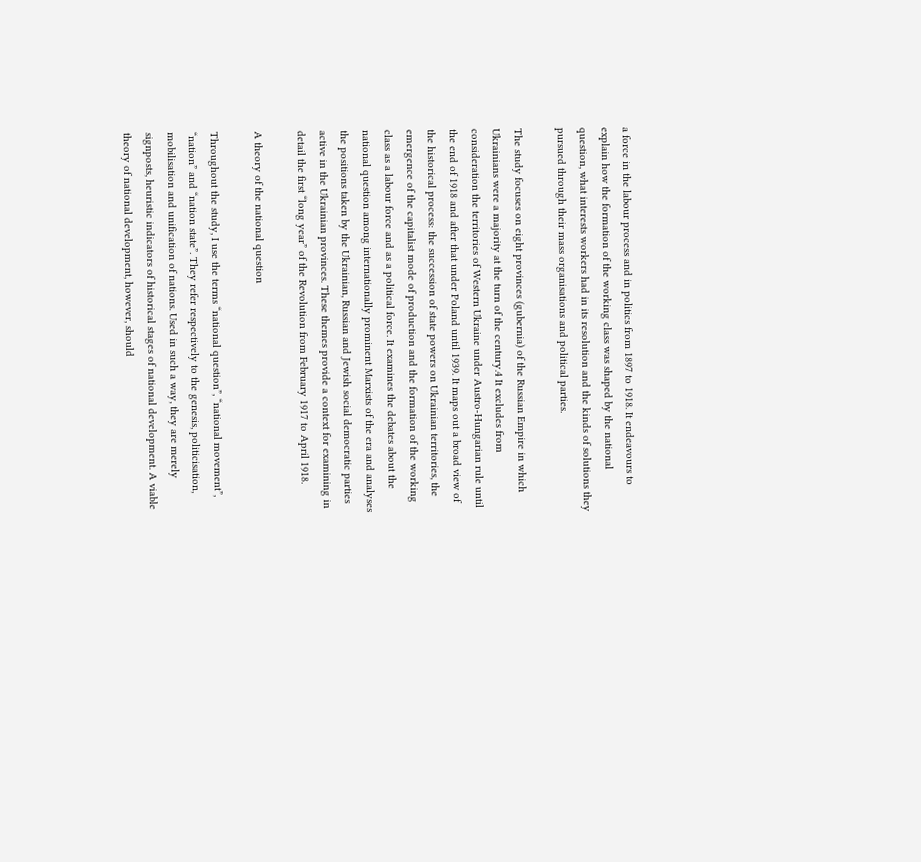a force in the labour process and in politics from 1897 to 1918. It endeavours to explain how the formation of the working class was shaped by the national question, what interests workers had in its resolution and the kinds of solutions they pursued through their mass organisations and political parties.

The study focuses on eight provinces (gubernia) of the Russian Empire in which Ukrainians were a majority at the turn of the century.4 It excludes from consideration the territories of Western Ukraine under Austro-Hungarian rule until the end of 1918 and after that under Poland until 1939. It maps out a broad view of the historical process: the succession of state powers on Ukrainian territories, the emergence of the capitalist mode of production and the formation of the working class as a labour force and as a political force. It examines the debates about the national question among internationally prominent Marxists of the era and analyses the positions taken by the Ukrainian, Russian and Jewish social democratic parties active in the Ukrainian provinces. These themes provide a context for examining in detail the first “long year” of the Revolution from February 1917 to April 1918.

A theory of the national question

Throughout the study, I use the terms “national question”, “national movement”, “nation” and “nation state”. They refer respectively to the genesis, politicisation, mobilisation and unification of nations. Used in such a way, they are merely signposts, heuristic indicators of historical stages of national development. A viable theory of national development, however, should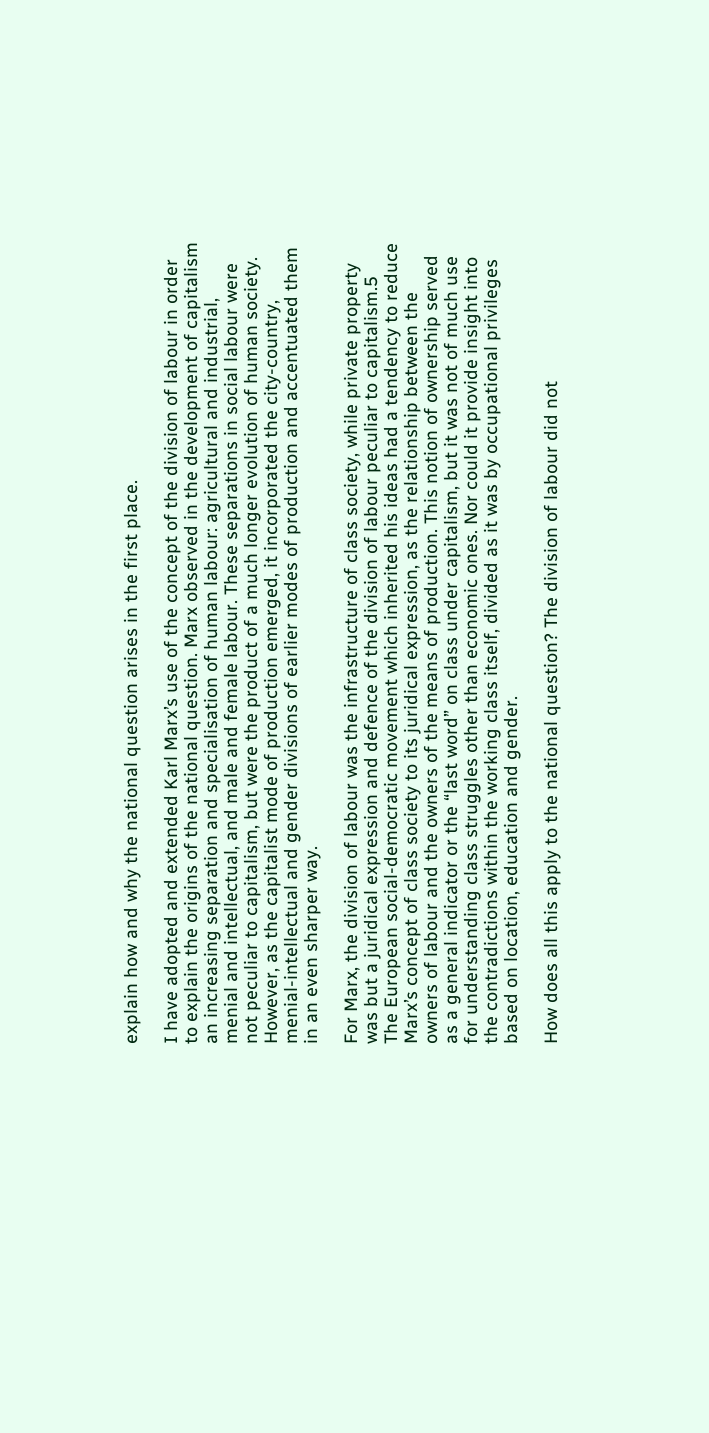explain how and why the national question arises in the first place.

I have adopted and extended Karl Marx’s use of the concept of the division of labour in order to explain the origins of the national question. Marx observed in the development of capitalism an increasing separation and specialisation of human labour: agricultural and industrial, menial and intellectual, and male and female labour. These separations in social labour were not peculiar to capitalism, but were the product of a much longer evolution of human society. However, as the capitalist mode of production emerged, it incorporated the city-country, menial-intellectual and gender divisions of earlier modes of production and accentuated them in an even sharper way.

For Marx, the division of labour was the infrastructure of class society, while private property was but a juridical expression and defence of the division of labour peculiar to capitalism.5 The European social-democratic movement which inherited his ideas had a tendency to reduce Marx’s concept of class society to its juridical expression, as the relationship between the owners of labour and the owners of the means of production. This notion of ownership served as a general indicator or the “last word” on class under capitalism, but it was not of much use for understanding class struggles other than economic ones. Nor could it provide insight into the contradictions within the working class itself, divided as it was by occupational privileges based on location, education and gender.

How does all this apply to the national question? The division of labour did not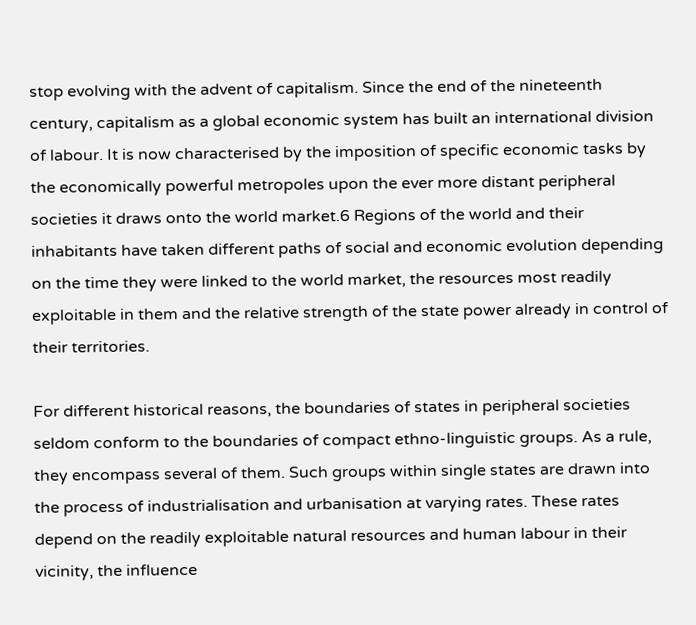stop evolving with the advent of capitalism. Since the end of the nineteenth century, capitalism as a global economic system has built an international division of labour. It is now characterised by the imposition of specific economic tasks by the economically powerful metropoles upon the ever more distant peripheral societies it draws onto the world market.6 Regions of the world and their inhabitants have taken different paths of social and economic evolution depending on the time they were linked to the world market, the resources most readily exploitable in them and the relative strength of the state power already in control of their territories.

For different historical reasons, the boundaries of states in peripheral societies seldom conform to the boundaries of compact ethno-linguistic groups. As a rule, they encompass several of them. Such groups within single states are drawn into the process of industrialisation and urbanisation at varying rates. These rates depend on the readily exploitable natural resources and human labour in their vicinity, the influence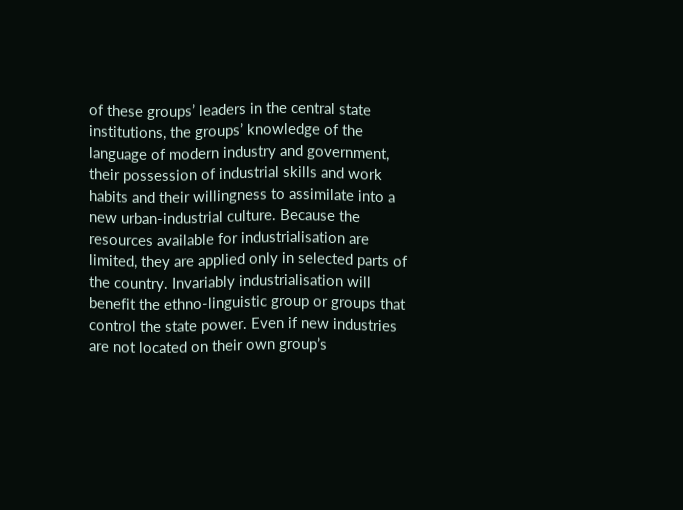of these groups’ leaders in the central state institutions, the groups’ knowledge of the language of modern industry and government, their possession of industrial skills and work habits and their willingness to assimilate into a new urban-industrial culture. Because the resources available for industrialisation are limited, they are applied only in selected parts of the country. Invariably industrialisation will benefit the ethno-linguistic group or groups that control the state power. Even if new industries are not located on their own group’s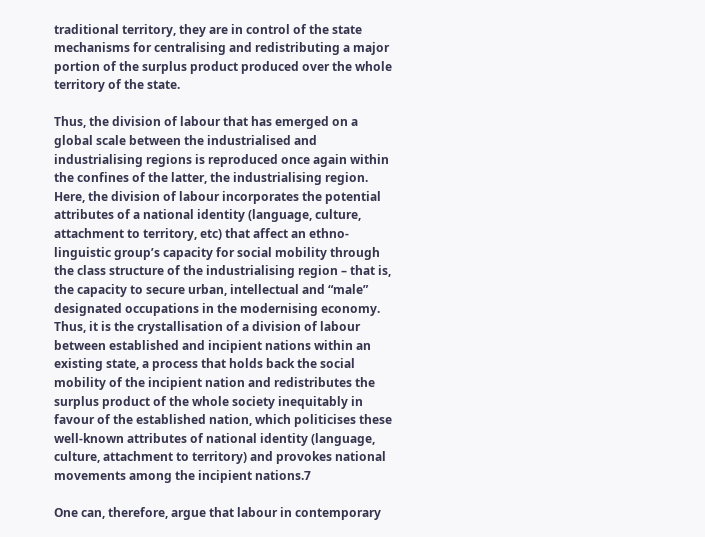traditional territory, they are in control of the state mechanisms for centralising and redistributing a major portion of the surplus product produced over the whole territory of the state.

Thus, the division of labour that has emerged on a global scale between the industrialised and industrialising regions is reproduced once again within the confines of the latter, the industrialising region. Here, the division of labour incorporates the potential attributes of a national identity (language, culture, attachment to territory, etc) that affect an ethno-linguistic group’s capacity for social mobility through the class structure of the industrialising region – that is, the capacity to secure urban, intellectual and “male” designated occupations in the modernising economy. Thus, it is the crystallisation of a division of labour between established and incipient nations within an existing state, a process that holds back the social mobility of the incipient nation and redistributes the surplus product of the whole society inequitably in favour of the established nation, which politicises these well-known attributes of national identity (language, culture, attachment to territory) and provokes national movements among the incipient nations.7

One can, therefore, argue that labour in contemporary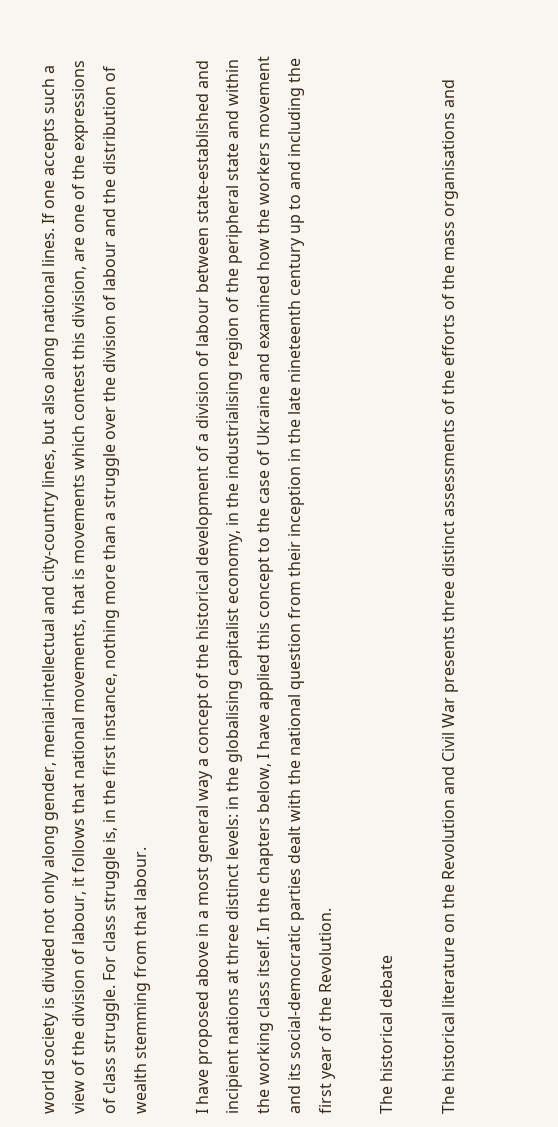world society is divided not only along gender, menial-intellectual and city-country lines, but also along national lines. If one accepts such a view of the division of labour, it follows that national movements, that is movements which contest this division, are one of the expressions of class struggle. For class struggle is, in the first instance, nothing more than a struggle over the division of labour and the distribution of wealth stemming from that labour.

I have proposed above in a most general way a concept of the historical development of a division of labour between state-established and incipient nations at three distinct levels: in the globalising capitalist economy, in the industrialising region of the peripheral state and within the working class itself. In the chapters below, I have applied this concept to the case of Ukraine and examined how the workers movement and its social-democratic parties dealt with the national question from their inception in the late nineteenth century up to and including the first year of the Revolution.

The historical debate

The historical literature on the Revolution and Civil War presents three distinct assessments of the efforts of the mass organisations and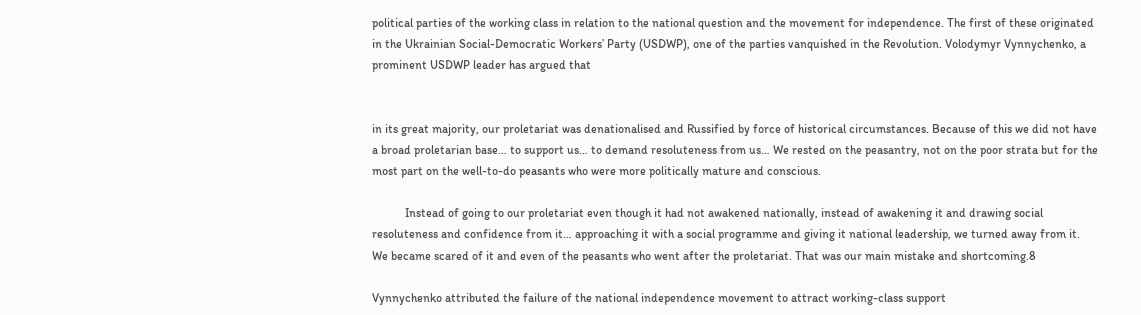political parties of the working class in relation to the national question and the movement for independence. The first of these originated in the Ukrainian Social-Democratic Workers’ Party (USDWP), one of the parties vanquished in the Revolution. Volodymyr Vynnychenko, a prominent USDWP leader has argued that


in its great majority, our proletariat was denationalised and Russified by force of historical circumstances. Because of this we did not have a broad proletarian base… to support us… to demand resoluteness from us… We rested on the peasantry, not on the poor strata but for the most part on the well-to-do peasants who were more politically mature and conscious.

           Instead of going to our proletariat even though it had not awakened nationally, instead of awakening it and drawing social resoluteness and confidence from it… approaching it with a social programme and giving it national leadership, we turned away from it. We became scared of it and even of the peasants who went after the proletariat. That was our main mistake and shortcoming.8

Vynnychenko attributed the failure of the national independence movement to attract working-class support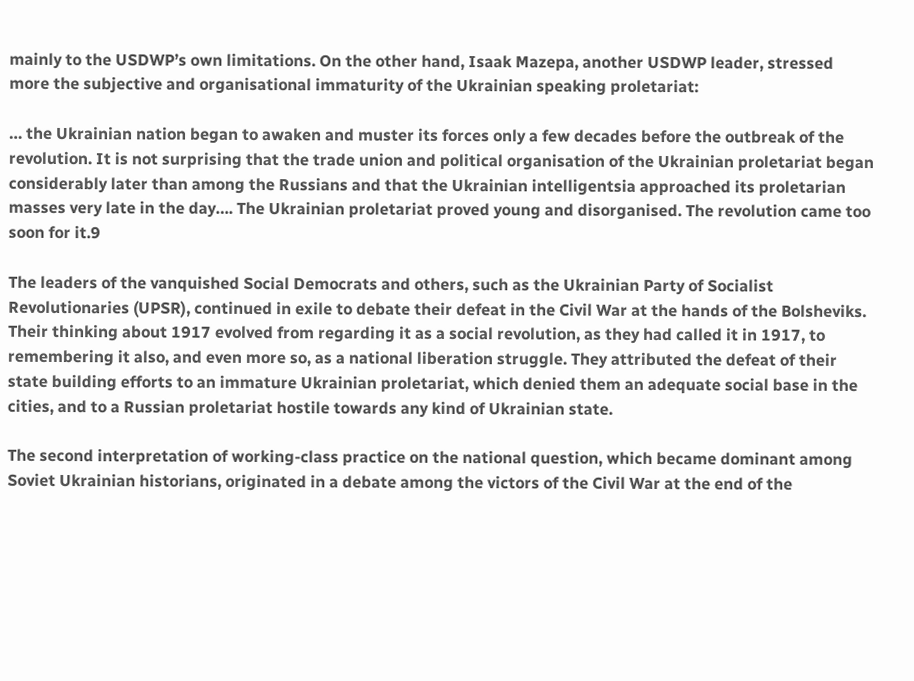mainly to the USDWP’s own limitations. On the other hand, Isaak Mazepa, another USDWP leader, stressed more the subjective and organisational immaturity of the Ukrainian speaking proletariat:

… the Ukrainian nation began to awaken and muster its forces only a few decades before the outbreak of the revolution. It is not surprising that the trade union and political organisation of the Ukrainian proletariat began considerably later than among the Russians and that the Ukrainian intelligentsia approached its proletarian masses very late in the day…. The Ukrainian proletariat proved young and disorganised. The revolution came too soon for it.9

The leaders of the vanquished Social Democrats and others, such as the Ukrainian Party of Socialist Revolutionaries (UPSR), continued in exile to debate their defeat in the Civil War at the hands of the Bolsheviks. Their thinking about 1917 evolved from regarding it as a social revolution, as they had called it in 1917, to remembering it also, and even more so, as a national liberation struggle. They attributed the defeat of their state building efforts to an immature Ukrainian proletariat, which denied them an adequate social base in the cities, and to a Russian proletariat hostile towards any kind of Ukrainian state.

The second interpretation of working-class practice on the national question, which became dominant among Soviet Ukrainian historians, originated in a debate among the victors of the Civil War at the end of the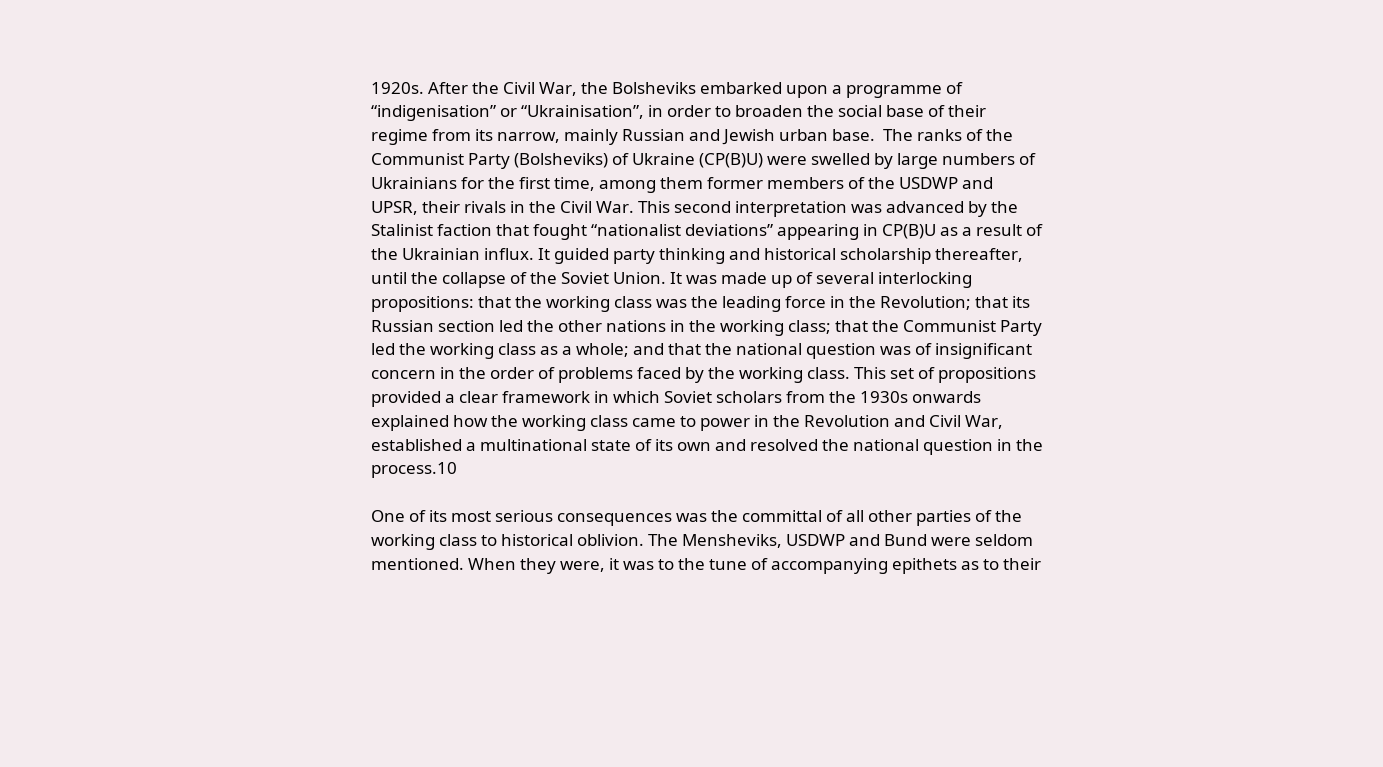1920s. After the Civil War, the Bolsheviks embarked upon a programme of “indigenisation” or “Ukrainisation”, in order to broaden the social base of their regime from its narrow, mainly Russian and Jewish urban base.  The ranks of the Communist Party (Bolsheviks) of Ukraine (CP(B)U) were swelled by large numbers of Ukrainians for the first time, among them former members of the USDWP and UPSR, their rivals in the Civil War. This second interpretation was advanced by the Stalinist faction that fought “nationalist deviations” appearing in CP(B)U as a result of the Ukrainian influx. It guided party thinking and historical scholarship thereafter, until the collapse of the Soviet Union. It was made up of several interlocking propositions: that the working class was the leading force in the Revolution; that its Russian section led the other nations in the working class; that the Communist Party led the working class as a whole; and that the national question was of insignificant concern in the order of problems faced by the working class. This set of propositions provided a clear framework in which Soviet scholars from the 1930s onwards explained how the working class came to power in the Revolution and Civil War, established a multinational state of its own and resolved the national question in the process.10

One of its most serious consequences was the committal of all other parties of the working class to historical oblivion. The Mensheviks, USDWP and Bund were seldom mentioned. When they were, it was to the tune of accompanying epithets as to their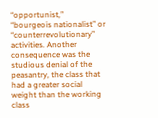“opportunist,” “bourgeois nationalist” or “counterrevolutionary” activities. Another consequence was the studious denial of the peasantry, the class that had a greater social weight than the working class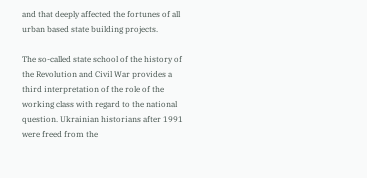and that deeply affected the fortunes of all urban based state building projects.

The so-called state school of the history of the Revolution and Civil War provides a third interpretation of the role of the working class with regard to the national question. Ukrainian historians after 1991 were freed from the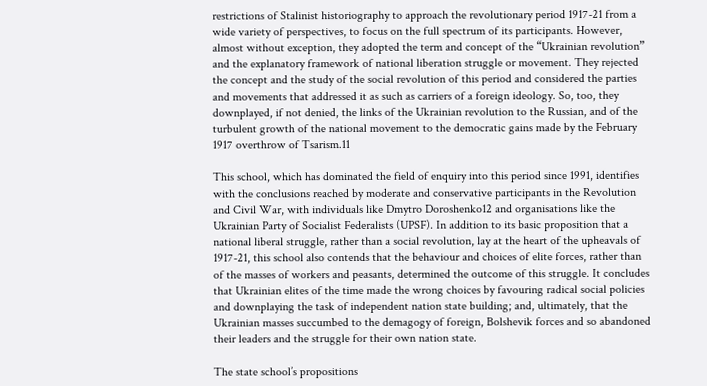restrictions of Stalinist historiography to approach the revolutionary period 1917-21 from a wide variety of perspectives, to focus on the full spectrum of its participants. However, almost without exception, they adopted the term and concept of the “Ukrainian revolution” and the explanatory framework of national liberation struggle or movement. They rejected the concept and the study of the social revolution of this period and considered the parties and movements that addressed it as such as carriers of a foreign ideology. So, too, they downplayed, if not denied, the links of the Ukrainian revolution to the Russian, and of the turbulent growth of the national movement to the democratic gains made by the February 1917 overthrow of Tsarism.11

This school, which has dominated the field of enquiry into this period since 1991, identifies with the conclusions reached by moderate and conservative participants in the Revolution and Civil War, with individuals like Dmytro Doroshenko12 and organisations like the Ukrainian Party of Socialist Federalists (UPSF). In addition to its basic proposition that a national liberal struggle, rather than a social revolution, lay at the heart of the upheavals of 1917-21, this school also contends that the behaviour and choices of elite forces, rather than of the masses of workers and peasants, determined the outcome of this struggle. It concludes that Ukrainian elites of the time made the wrong choices by favouring radical social policies and downplaying the task of independent nation state building; and, ultimately, that the Ukrainian masses succumbed to the demagogy of foreign, Bolshevik forces and so abandoned their leaders and the struggle for their own nation state.

The state school’s propositions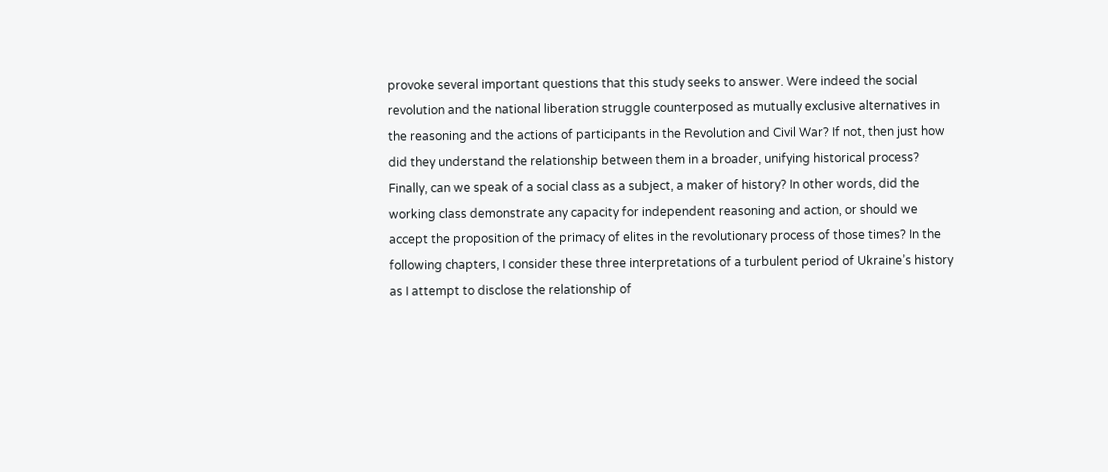provoke several important questions that this study seeks to answer. Were indeed the social revolution and the national liberation struggle counterposed as mutually exclusive alternatives in the reasoning and the actions of participants in the Revolution and Civil War? If not, then just how did they understand the relationship between them in a broader, unifying historical process? Finally, can we speak of a social class as a subject, a maker of history? In other words, did the working class demonstrate any capacity for independent reasoning and action, or should we accept the proposition of the primacy of elites in the revolutionary process of those times? In the following chapters, I consider these three interpretations of a turbulent period of Ukraine’s history as I attempt to disclose the relationship of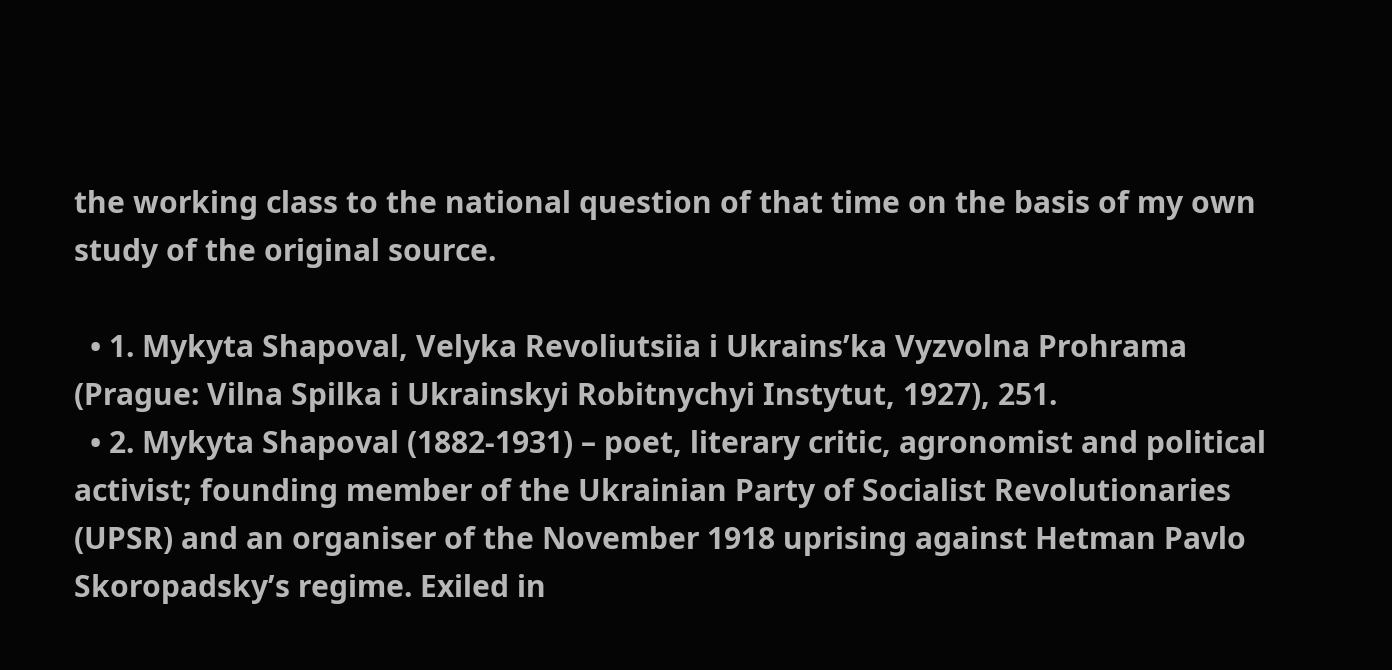the working class to the national question of that time on the basis of my own study of the original source.

  • 1. Mykyta Shapoval, Velyka Revoliutsiia i Ukrains’ka Vyzvolna Prohrama (Prague: Vilna Spilka i Ukrainskyi Robitnychyi Instytut, 1927), 251.
  • 2. Mykyta Shapoval (1882-1931) – poet, literary critic, agronomist and political activist; founding member of the Ukrainian Party of Socialist Revolutionaries (UPSR) and an organiser of the November 1918 uprising against Hetman Pavlo Skoropadsky’s regime. Exiled in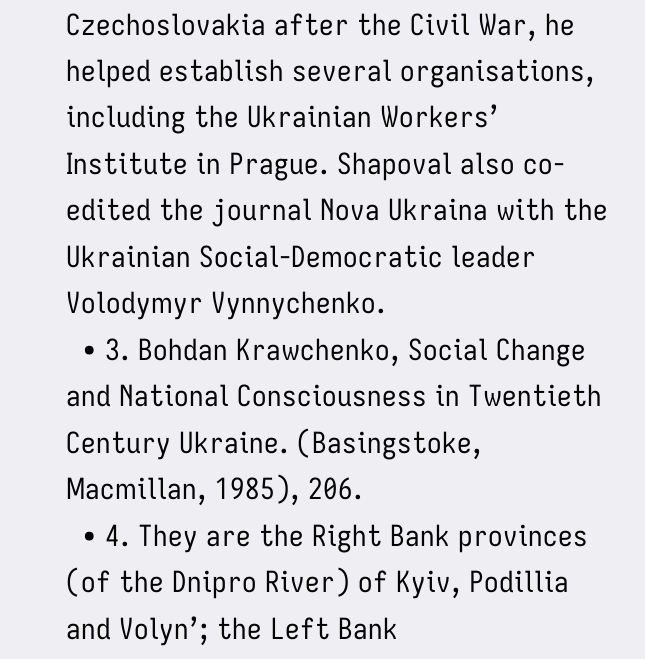Czechoslovakia after the Civil War, he helped establish several organisations, including the Ukrainian Workers’ Institute in Prague. Shapoval also co-edited the journal Nova Ukraina with the Ukrainian Social-Democratic leader Volodymyr Vynnychenko.
  • 3. Bohdan Krawchenko, Social Change and National Consciousness in Twentieth Century Ukraine. (Basingstoke, Macmillan, 1985), 206.
  • 4. They are the Right Bank provinces (of the Dnipro River) of Kyiv, Podillia and Volyn’; the Left Bank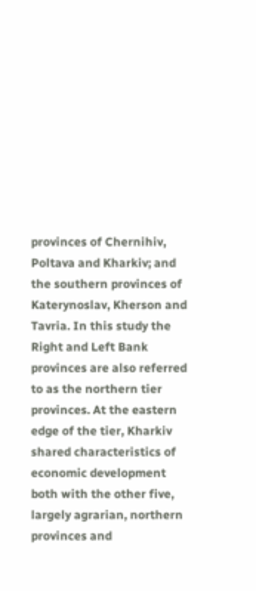provinces of Chernihiv, Poltava and Kharkiv; and the southern provinces of Katerynoslav, Kherson and Tavria. In this study the Right and Left Bank provinces are also referred to as the northern tier provinces. At the eastern edge of the tier, Kharkiv shared characteristics of economic development both with the other five, largely agrarian, northern provinces and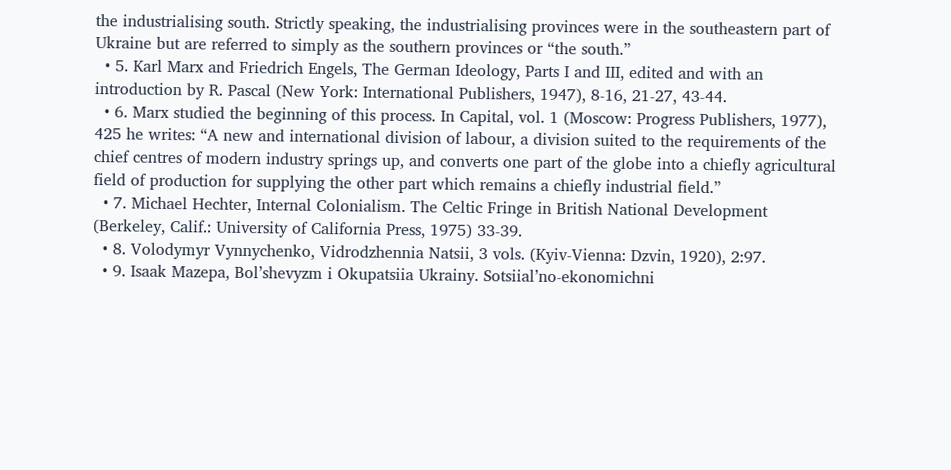the industrialising south. Strictly speaking, the industrialising provinces were in the southeastern part of Ukraine but are referred to simply as the southern provinces or “the south.”
  • 5. Karl Marx and Friedrich Engels, The German Ideology, Parts I and III, edited and with an introduction by R. Pascal (New York: International Publishers, 1947), 8-16, 21-27, 43-44.
  • 6. Marx studied the beginning of this process. In Capital, vol. 1 (Moscow: Progress Publishers, 1977), 425 he writes: “A new and international division of labour, a division suited to the requirements of the chief centres of modern industry springs up, and converts one part of the globe into a chiefly agricultural field of production for supplying the other part which remains a chiefly industrial field.”
  • 7. Michael Hechter, Internal Colonialism. The Celtic Fringe in British National Development (Berkeley, Calif.: University of California Press, 1975) 33-39.
  • 8. Volodymyr Vynnychenko, Vidrodzhennia Natsii, 3 vols. (Kyiv-Vienna: Dzvin, 1920), 2:97.
  • 9. Isaak Mazepa, Bol’shevyzm i Okupatsiia Ukrainy. Sotsiial’no-ekonomichni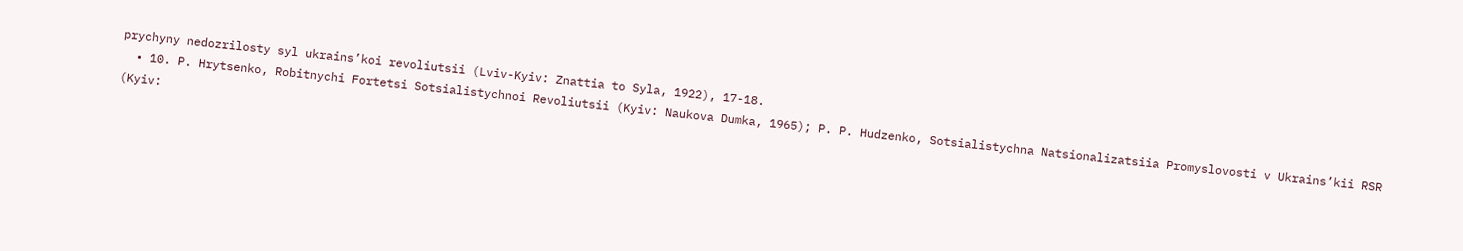prychyny nedozrilosty syl ukrains’koi revoliutsii (Lviv-Kyiv: Znattia to Syla, 1922), 17-18.
  • 10. P. Hrytsenko, Robitnychi Fortetsi Sotsialistychnoi Revoliutsii (Kyiv: Naukova Dumka, 1965); P. P. Hudzenko, Sotsialistychna Natsionalizatsiia Promyslovosti v Ukrains’kii RSR (Kyiv: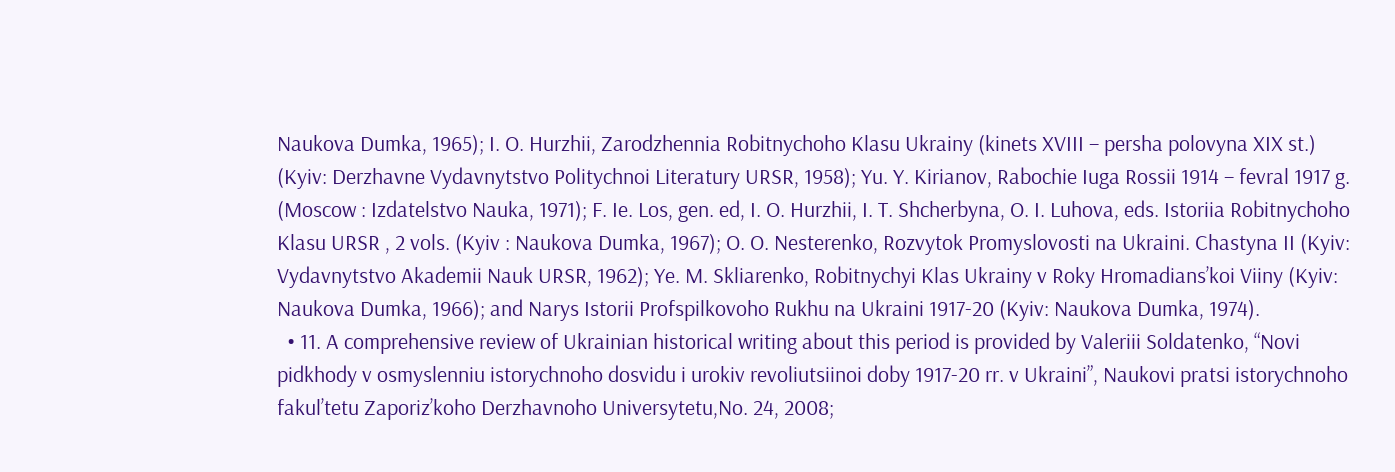Naukova Dumka, 1965); I. O. Hurzhii, Zarodzhennia Robitnychoho Klasu Ukrainy (kinets XVIII – persha polovyna XIX st.) (Kyiv: Derzhavne Vydavnytstvo Politychnoi Literatury URSR, 1958); Yu. Y. Kirianov, Rabochie Iuga Rossii 1914 – fevral 1917 g. (Moscow : Izdatelstvo Nauka, 1971); F. Ie. Los, gen. ed, I. O. Hurzhii, I. T. Shcherbyna, O. I. Luhova, eds. Istoriia Robitnychoho Klasu URSR , 2 vols. (Kyiv : Naukova Dumka, 1967); O. O. Nesterenko, Rozvytok Promyslovosti na Ukraini. Chastyna II (Kyiv: Vydavnytstvo Akademii Nauk URSR, 1962); Ye. M. Skliarenko, Robitnychyi Klas Ukrainy v Roky Hromadians’koi Viiny (Kyiv: Naukova Dumka, 1966); and Narys Istorii Profspilkovoho Rukhu na Ukraini 1917-20 (Kyiv: Naukova Dumka, 1974).
  • 11. A comprehensive review of Ukrainian historical writing about this period is provided by Valeriii Soldatenko, “Novi pidkhody v osmyslenniu istorychnoho dosvidu i urokiv revoliutsiinoi doby 1917-20 rr. v Ukraini”, Naukovi pratsi istorychnoho fakul’tetu Zaporiz’koho Derzhavnoho Universytetu,No. 24, 2008;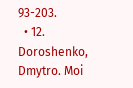93-203.
  • 12. Doroshenko, Dmytro. Moi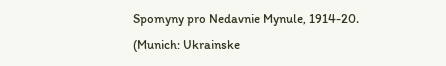Spomyny pro Nedavnie Mynule, 1914-20. (Munich: Ukrainske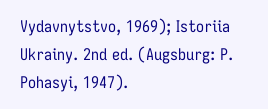Vydavnytstvo, 1969); Istoriia Ukrainy. 2nd ed. (Augsburg: P. Pohasyi, 1947).